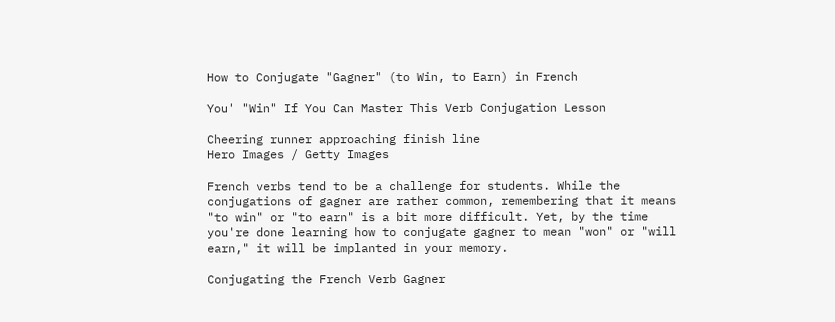How to Conjugate "Gagner" (to Win, to Earn) in French

You' "Win" If You Can Master This Verb Conjugation Lesson

Cheering runner approaching finish line
Hero Images / Getty Images

French verbs tend to be a challenge for students. While the conjugations of gagner are rather common, remembering that it means "to win" or "to earn" is a bit more difficult. Yet, by the time you're done learning how to conjugate gagner to mean "won" or "will earn," it will be implanted in your memory.

Conjugating the French Verb Gagner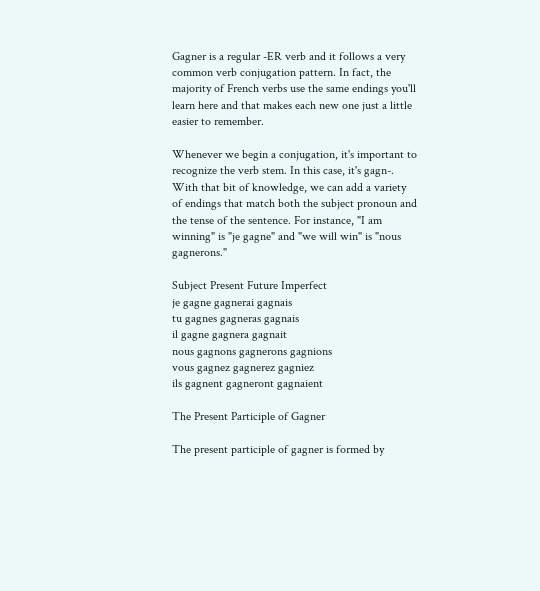Gagner is a regular -ER verb and it follows a very common verb conjugation pattern. In fact, the majority of French verbs use the same endings you'll learn here and that makes each new one just a little easier to remember.

Whenever we begin a conjugation, it's important to recognize the verb stem. In this case, it's gagn-. With that bit of knowledge, we can add a variety of endings that match both the subject pronoun and the tense of the sentence. For instance, "I am winning" is "je gagne" and "we will win" is "nous gagnerons."

Subject Present Future Imperfect
je gagne gagnerai gagnais
tu gagnes gagneras gagnais
il gagne gagnera gagnait
nous gagnons gagnerons gagnions
vous gagnez gagnerez gagniez
ils gagnent gagneront gagnaient

The Present Participle of Gagner

The present participle of gagner is formed by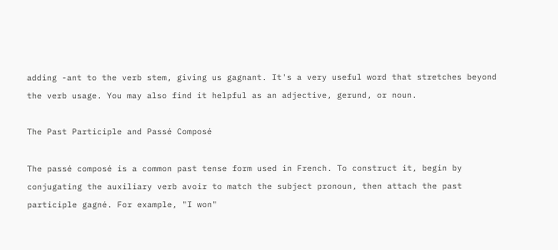adding -ant to the verb stem, giving us gagnant. It's a very useful word that stretches beyond the verb usage. You may also find it helpful as an adjective, gerund, or noun.

The Past Participle and Passé Composé

The passé composé is a common past tense form used in French. To construct it, begin by conjugating the auxiliary verb avoir to match the subject pronoun, then attach the past participle gagné. For example, "I won"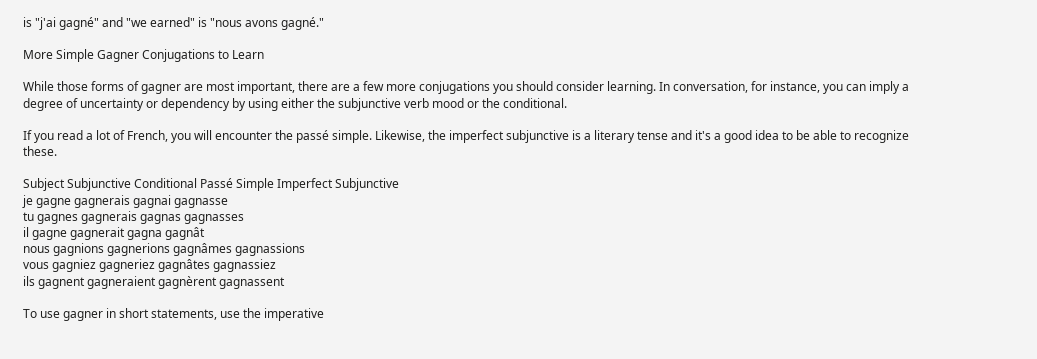is "j'ai gagné" and "we earned" is "nous avons gagné."

More Simple Gagner Conjugations to Learn

While those forms of gagner are most important, there are a few more conjugations you should consider learning. In conversation, for instance, you can imply a degree of uncertainty or dependency by using either the subjunctive verb mood or the conditional.

If you read a lot of French, you will encounter the passé simple. Likewise, the imperfect subjunctive is a literary tense and it's a good idea to be able to recognize these.

Subject Subjunctive Conditional Passé Simple Imperfect Subjunctive
je gagne gagnerais gagnai gagnasse
tu gagnes gagnerais gagnas gagnasses
il gagne gagnerait gagna gagnât
nous gagnions gagnerions gagnâmes gagnassions
vous gagniez gagneriez gagnâtes gagnassiez
ils gagnent gagneraient gagnèrent gagnassent

To use gagner in short statements, use the imperative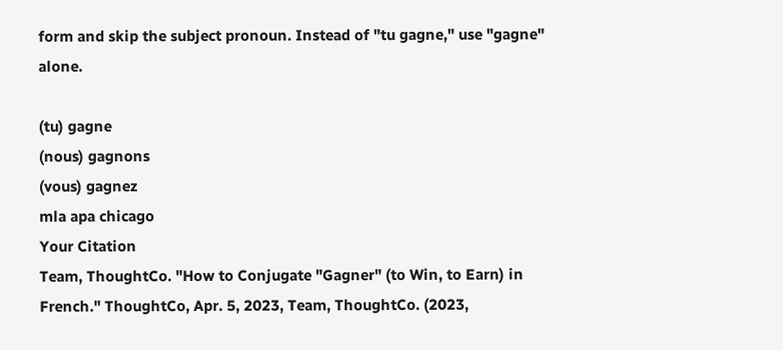form and skip the subject pronoun. Instead of "tu gagne," use "gagne" alone.

(tu) gagne
(nous) gagnons
(vous) gagnez
mla apa chicago
Your Citation
Team, ThoughtCo. "How to Conjugate "Gagner" (to Win, to Earn) in French." ThoughtCo, Apr. 5, 2023, Team, ThoughtCo. (2023,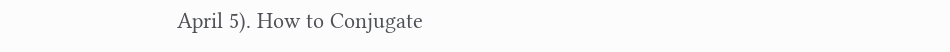April 5). How to Conjugate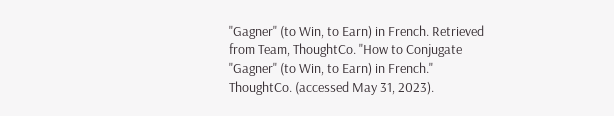"Gagner" (to Win, to Earn) in French. Retrieved from Team, ThoughtCo. "How to Conjugate "Gagner" (to Win, to Earn) in French." ThoughtCo. (accessed May 31, 2023).